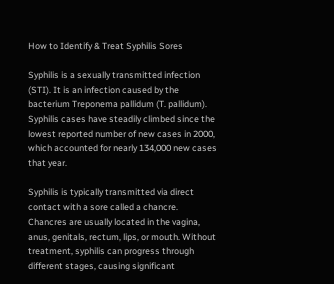How to Identify & Treat Syphilis Sores

Syphilis is a sexually transmitted infection (STI). It is an infection caused by the bacterium Treponema pallidum (T. pallidum). Syphilis cases have steadily climbed since the lowest reported number of new cases in 2000, which accounted for nearly 134,000 new cases that year.

Syphilis is typically transmitted via direct contact with a sore called a chancre. Chancres are usually located in the vagina, anus, genitals, rectum, lips, or mouth. Without treatment, syphilis can progress through different stages, causing significant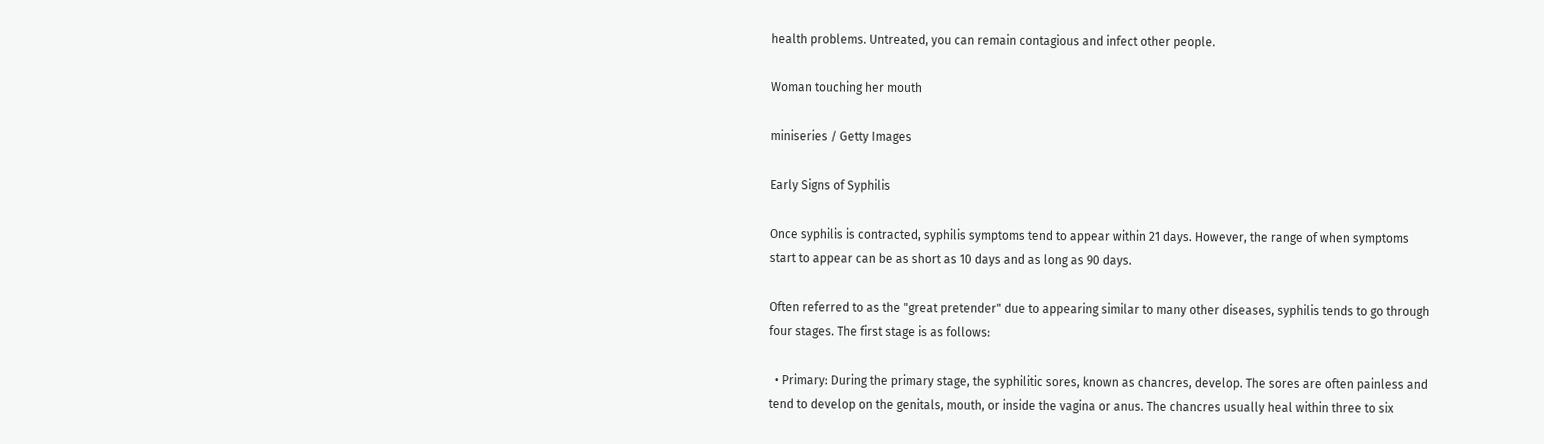health problems. Untreated, you can remain contagious and infect other people.

Woman touching her mouth

miniseries / Getty Images

Early Signs of Syphilis

Once syphilis is contracted, syphilis symptoms tend to appear within 21 days. However, the range of when symptoms start to appear can be as short as 10 days and as long as 90 days.

Often referred to as the "great pretender" due to appearing similar to many other diseases, syphilis tends to go through four stages. The first stage is as follows:

  • Primary: During the primary stage, the syphilitic sores, known as chancres, develop. The sores are often painless and tend to develop on the genitals, mouth, or inside the vagina or anus. The chancres usually heal within three to six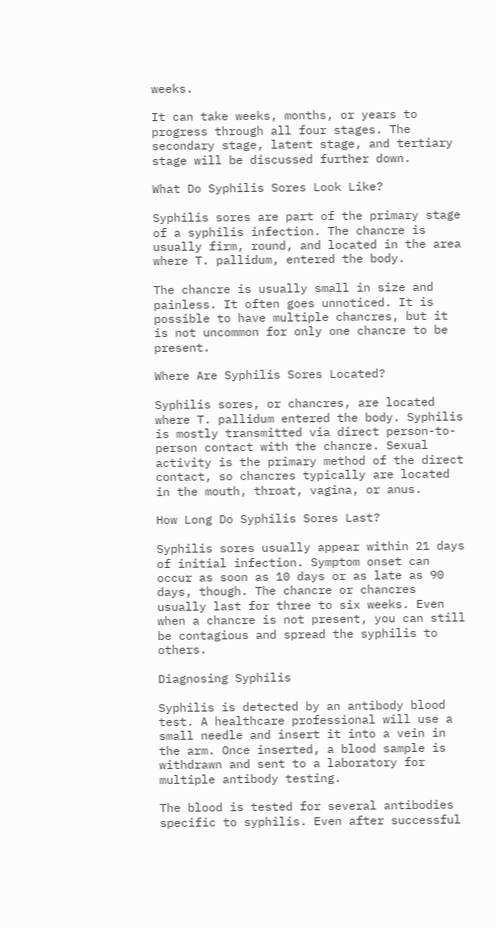weeks.

It can take weeks, months, or years to progress through all four stages. The secondary stage, latent stage, and tertiary stage will be discussed further down.

What Do Syphilis Sores Look Like?

Syphilis sores are part of the primary stage of a syphilis infection. The chancre is usually firm, round, and located in the area where T. pallidum, entered the body.

The chancre is usually small in size and painless. It often goes unnoticed. It is possible to have multiple chancres, but it is not uncommon for only one chancre to be present.

Where Are Syphilis Sores Located?

Syphilis sores, or chancres, are located where T. pallidum entered the body. Syphilis is mostly transmitted via direct person-to-person contact with the chancre. Sexual activity is the primary method of the direct contact, so chancres typically are located in the mouth, throat, vagina, or anus.

How Long Do Syphilis Sores Last?

Syphilis sores usually appear within 21 days of initial infection. Symptom onset can occur as soon as 10 days or as late as 90 days, though. The chancre or chancres usually last for three to six weeks. Even when a chancre is not present, you can still be contagious and spread the syphilis to others.

Diagnosing Syphilis

Syphilis is detected by an antibody blood test. A healthcare professional will use a small needle and insert it into a vein in the arm. Once inserted, a blood sample is withdrawn and sent to a laboratory for multiple antibody testing.

The blood is tested for several antibodies specific to syphilis. Even after successful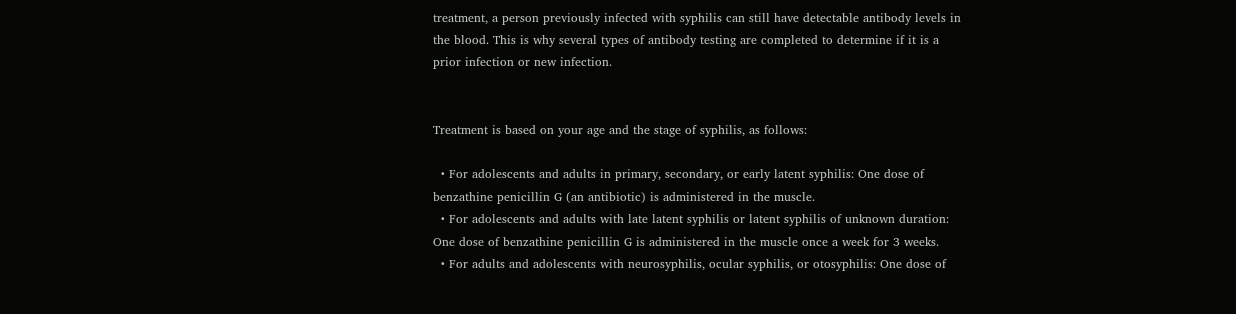treatment, a person previously infected with syphilis can still have detectable antibody levels in the blood. This is why several types of antibody testing are completed to determine if it is a prior infection or new infection.


Treatment is based on your age and the stage of syphilis, as follows:

  • For adolescents and adults in primary, secondary, or early latent syphilis: One dose of benzathine penicillin G (an antibiotic) is administered in the muscle.
  • For adolescents and adults with late latent syphilis or latent syphilis of unknown duration: One dose of benzathine penicillin G is administered in the muscle once a week for 3 weeks.
  • For adults and adolescents with neurosyphilis, ocular syphilis, or otosyphilis: One dose of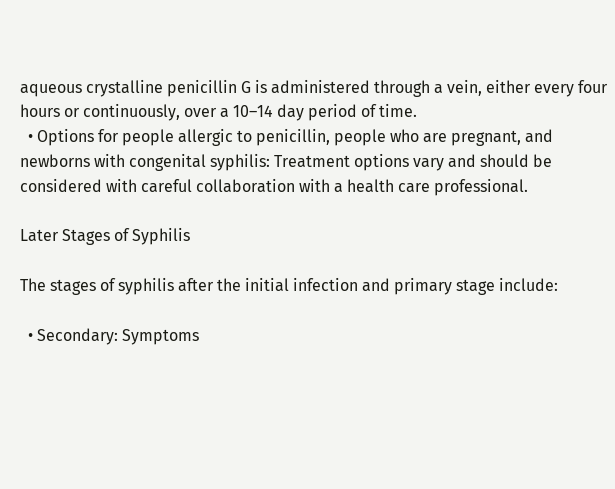aqueous crystalline penicillin G is administered through a vein, either every four hours or continuously, over a 10–14 day period of time.
  • Options for people allergic to penicillin, people who are pregnant, and newborns with congenital syphilis: Treatment options vary and should be considered with careful collaboration with a health care professional.

Later Stages of Syphilis

The stages of syphilis after the initial infection and primary stage include:

  • Secondary: Symptoms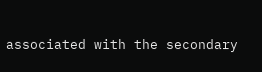associated with the secondary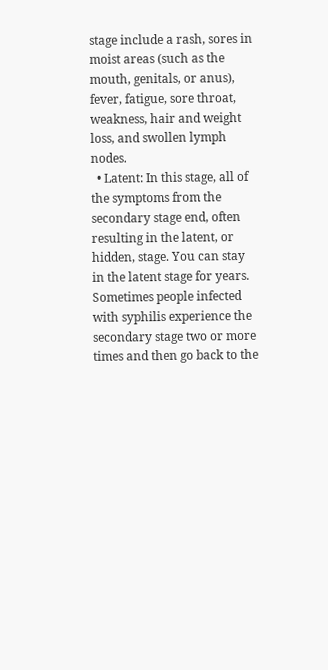stage include a rash, sores in moist areas (such as the mouth, genitals, or anus), fever, fatigue, sore throat, weakness, hair and weight loss, and swollen lymph nodes.
  • Latent: In this stage, all of the symptoms from the secondary stage end, often resulting in the latent, or hidden, stage. You can stay in the latent stage for years. Sometimes people infected with syphilis experience the secondary stage two or more times and then go back to the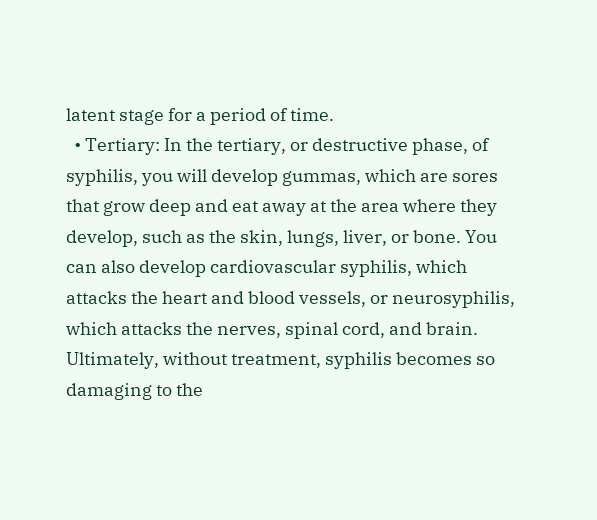latent stage for a period of time.
  • Tertiary: In the tertiary, or destructive phase, of syphilis, you will develop gummas, which are sores that grow deep and eat away at the area where they develop, such as the skin, lungs, liver, or bone. You can also develop cardiovascular syphilis, which attacks the heart and blood vessels, or neurosyphilis, which attacks the nerves, spinal cord, and brain. Ultimately, without treatment, syphilis becomes so damaging to the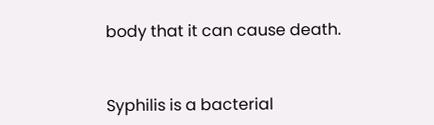body that it can cause death.


Syphilis is a bacterial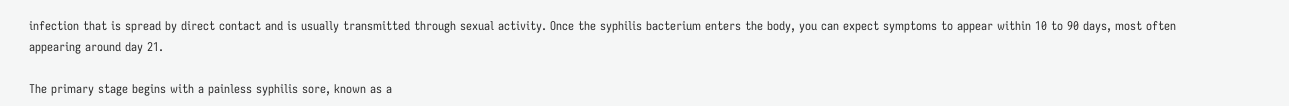infection that is spread by direct contact and is usually transmitted through sexual activity. Once the syphilis bacterium enters the body, you can expect symptoms to appear within 10 to 90 days, most often appearing around day 21.

The primary stage begins with a painless syphilis sore, known as a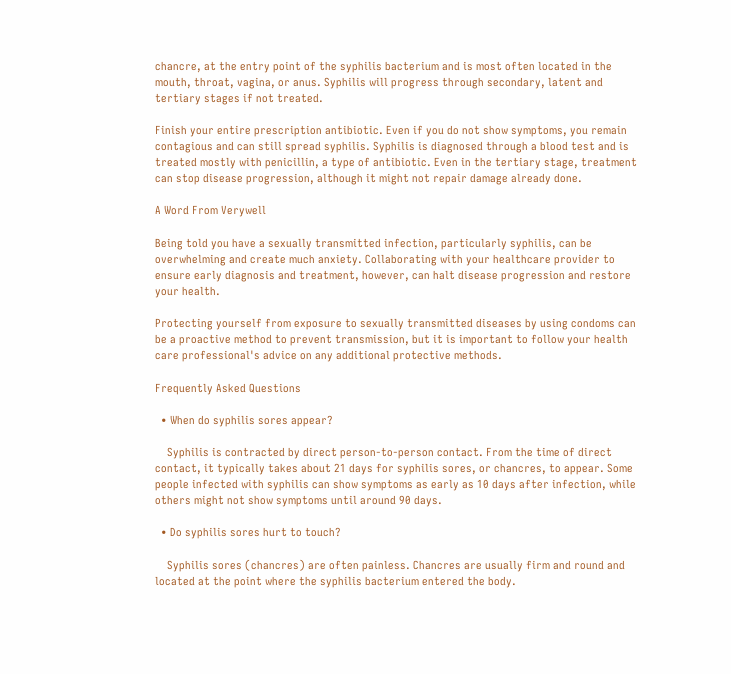chancre, at the entry point of the syphilis bacterium and is most often located in the mouth, throat, vagina, or anus. Syphilis will progress through secondary, latent and tertiary stages if not treated.

Finish your entire prescription antibiotic. Even if you do not show symptoms, you remain contagious and can still spread syphilis. Syphilis is diagnosed through a blood test and is treated mostly with penicillin, a type of antibiotic. Even in the tertiary stage, treatment can stop disease progression, although it might not repair damage already done.

A Word From Verywell

Being told you have a sexually transmitted infection, particularly syphilis, can be overwhelming and create much anxiety. Collaborating with your healthcare provider to ensure early diagnosis and treatment, however, can halt disease progression and restore your health.

Protecting yourself from exposure to sexually transmitted diseases by using condoms can be a proactive method to prevent transmission, but it is important to follow your health care professional's advice on any additional protective methods.

Frequently Asked Questions

  • When do syphilis sores appear?

    Syphilis is contracted by direct person-to-person contact. From the time of direct contact, it typically takes about 21 days for syphilis sores, or chancres, to appear. Some people infected with syphilis can show symptoms as early as 10 days after infection, while others might not show symptoms until around 90 days.

  • Do syphilis sores hurt to touch?

    Syphilis sores (chancres) are often painless. Chancres are usually firm and round and located at the point where the syphilis bacterium entered the body.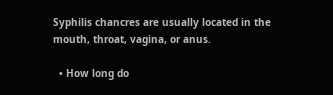Syphilis chancres are usually located in the mouth, throat, vagina, or anus.

  • How long do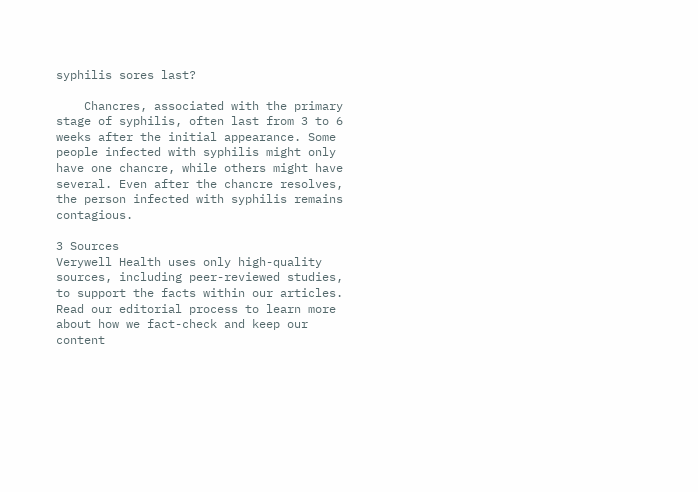syphilis sores last?

    Chancres, associated with the primary stage of syphilis, often last from 3 to 6 weeks after the initial appearance. Some people infected with syphilis might only have one chancre, while others might have several. Even after the chancre resolves, the person infected with syphilis remains contagious.

3 Sources
Verywell Health uses only high-quality sources, including peer-reviewed studies, to support the facts within our articles. Read our editorial process to learn more about how we fact-check and keep our content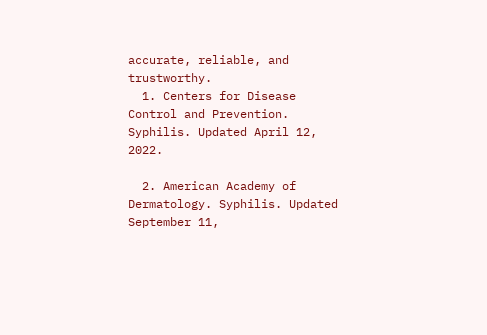accurate, reliable, and trustworthy.
  1. Centers for Disease Control and Prevention. Syphilis. Updated April 12, 2022.

  2. American Academy of Dermatology. Syphilis. Updated September 11,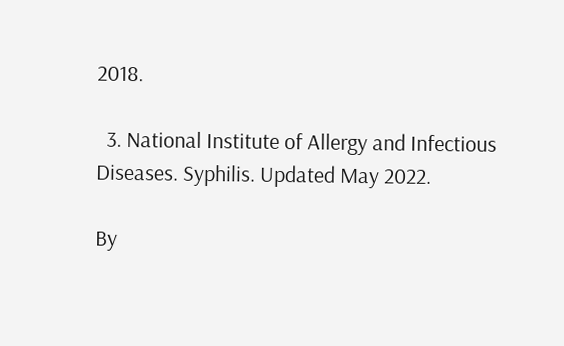2018.

  3. National Institute of Allergy and Infectious Diseases. Syphilis. Updated May 2022.

By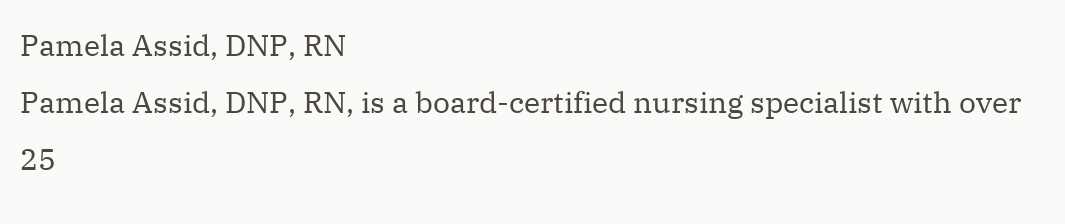Pamela Assid, DNP, RN
Pamela Assid, DNP, RN, is a board-certified nursing specialist with over 25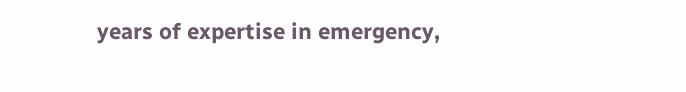years of expertise in emergency,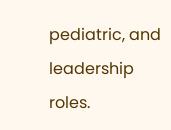pediatric, and leadership roles.